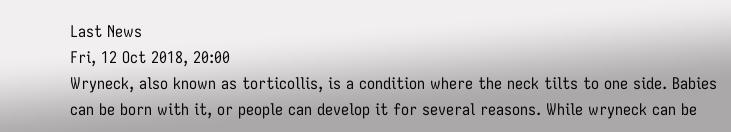Last News
Fri, 12 Oct 2018, 20:00
Wryneck, also known as torticollis, is a condition where the neck tilts to one side. Babies can be born with it, or people can develop it for several reasons. While wryneck can be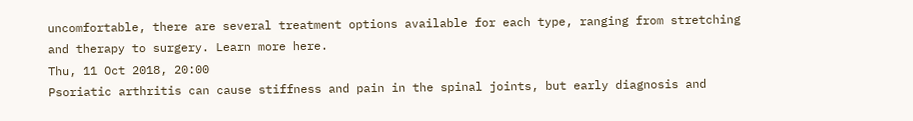uncomfortable, there are several treatment options available for each type, ranging from stretching and therapy to surgery. Learn more here.
Thu, 11 Oct 2018, 20:00
Psoriatic arthritis can cause stiffness and pain in the spinal joints, but early diagnosis and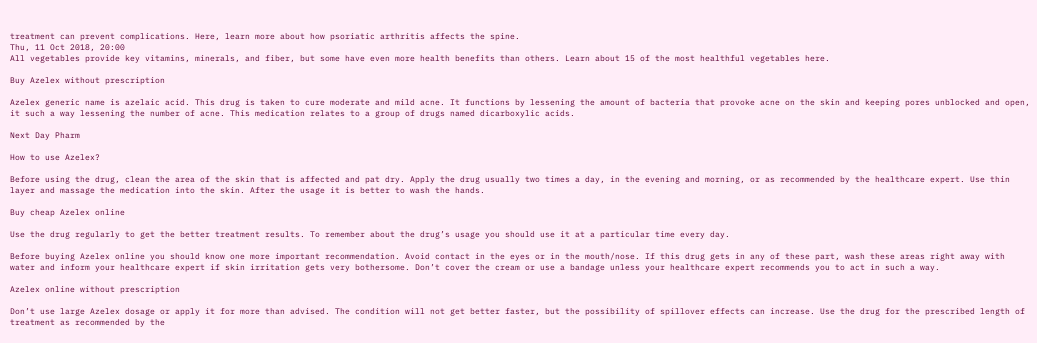treatment can prevent complications. Here, learn more about how psoriatic arthritis affects the spine.
Thu, 11 Oct 2018, 20:00
All vegetables provide key vitamins, minerals, and fiber, but some have even more health benefits than others. Learn about 15 of the most healthful vegetables here.

Buy Azelex without prescription

Azelex generic name is azelaic acid. This drug is taken to cure moderate and mild acne. It functions by lessening the amount of bacteria that provoke acne on the skin and keeping pores unblocked and open, it such a way lessening the number of acne. This medication relates to a group of drugs named dicarboxylic acids.

Next Day Pharm

How to use Azelex?

Before using the drug, clean the area of the skin that is affected and pat dry. Apply the drug usually two times a day, in the evening and morning, or as recommended by the healthcare expert. Use thin layer and massage the medication into the skin. After the usage it is better to wash the hands.

Buy cheap Azelex online

Use the drug regularly to get the better treatment results. To remember about the drug’s usage you should use it at a particular time every day.

Before buying Azelex online you should know one more important recommendation. Avoid contact in the eyes or in the mouth/nose. If this drug gets in any of these part, wash these areas right away with water and inform your healthcare expert if skin irritation gets very bothersome. Don’t cover the cream or use a bandage unless your healthcare expert recommends you to act in such a way.

Azelex online without prescription

Don’t use large Azelex dosage or apply it for more than advised. The condition will not get better faster, but the possibility of spillover effects can increase. Use the drug for the prescribed length of treatment as recommended by the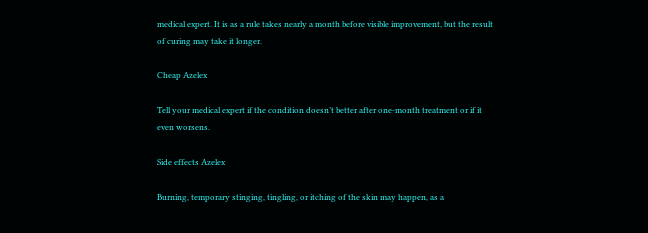medical expert. It is as a rule takes nearly a month before visible improvement, but the result of curing may take it longer.

Cheap Azelex

Tell your medical expert if the condition doesn’t better after one-month treatment or if it even worsens.

Side effects Azelex

Burning, temporary stinging, tingling, or itching of the skin may happen, as a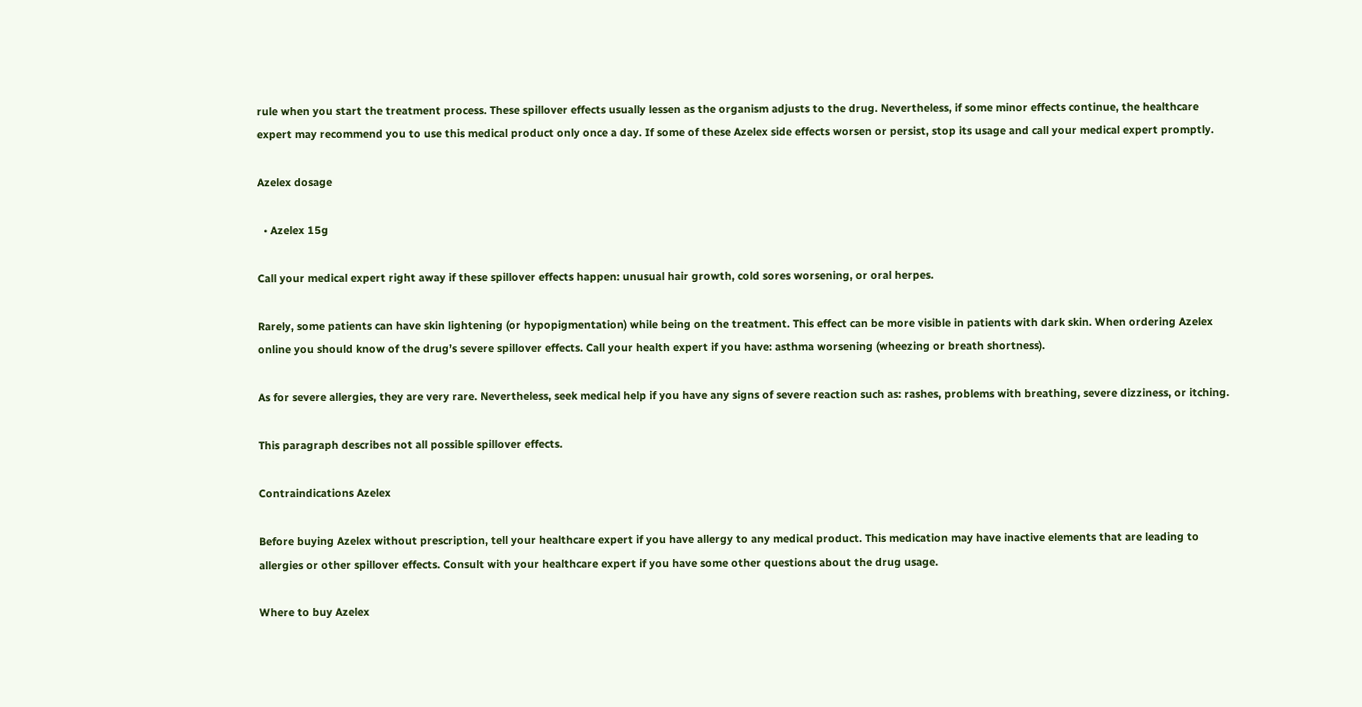rule when you start the treatment process. These spillover effects usually lessen as the organism adjusts to the drug. Nevertheless, if some minor effects continue, the healthcare expert may recommend you to use this medical product only once a day. If some of these Azelex side effects worsen or persist, stop its usage and call your medical expert promptly.

Azelex dosage

  • Azelex 15g

Call your medical expert right away if these spillover effects happen: unusual hair growth, cold sores worsening, or oral herpes.

Rarely, some patients can have skin lightening (or hypopigmentation) while being on the treatment. This effect can be more visible in patients with dark skin. When ordering Azelex online you should know of the drug’s severe spillover effects. Call your health expert if you have: asthma worsening (wheezing or breath shortness).

As for severe allergies, they are very rare. Nevertheless, seek medical help if you have any signs of severe reaction such as: rashes, problems with breathing, severe dizziness, or itching.

This paragraph describes not all possible spillover effects.

Contraindications Azelex

Before buying Azelex without prescription, tell your healthcare expert if you have allergy to any medical product. This medication may have inactive elements that are leading to allergies or other spillover effects. Consult with your healthcare expert if you have some other questions about the drug usage.

Where to buy Azelex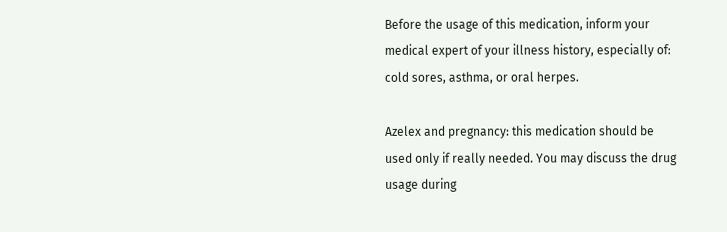Before the usage of this medication, inform your medical expert of your illness history, especially of: cold sores, asthma, or oral herpes.

Azelex and pregnancy: this medication should be used only if really needed. You may discuss the drug usage during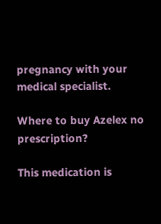pregnancy with your medical specialist.

Where to buy Azelex no prescription?

This medication is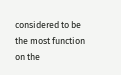considered to be the most function on the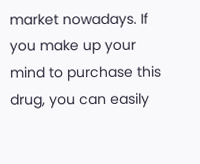market nowadays. If you make up your mind to purchase this drug, you can easily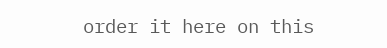order it here on this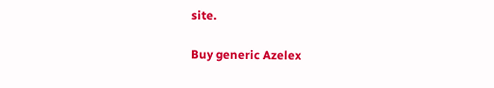site.

Buy generic Azelex